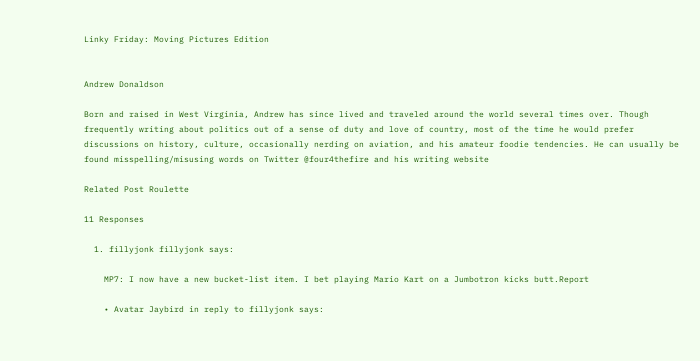Linky Friday: Moving Pictures Edition


Andrew Donaldson

Born and raised in West Virginia, Andrew has since lived and traveled around the world several times over. Though frequently writing about politics out of a sense of duty and love of country, most of the time he would prefer discussions on history, culture, occasionally nerding on aviation, and his amateur foodie tendencies. He can usually be found misspelling/misusing words on Twitter @four4thefire and his writing website

Related Post Roulette

11 Responses

  1. fillyjonk fillyjonk says:

    MP7: I now have a new bucket-list item. I bet playing Mario Kart on a Jumbotron kicks butt.Report

    • Avatar Jaybird in reply to fillyjonk says: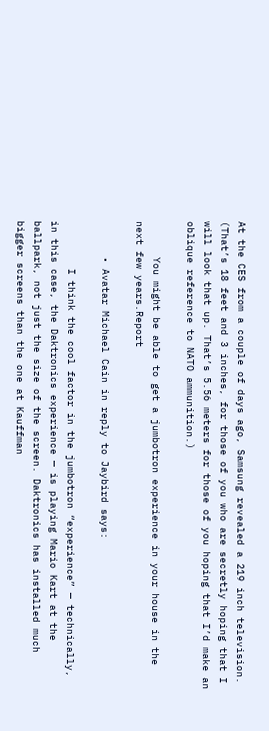At the CES from a couple of days ago, Samsung revealed a 219 inch television. (That’s 18 feet and 3 inches, for those of you who are secretly hoping that I will look that up. That’s 5.56 meters for those of you hoping that I’d make an oblique reference to NATO ammunition.)

      You might be able to get a jumbotron experience in your house in the next few years.Report

      • Avatar Michael Cain in reply to Jaybird says:

        I think the cool factor in the jumbotron “experience” — technically, in this case, the Daktronics experience — is playing Mario Kart at the ballpark, not just the size of the screen. Daktronics has installed much bigger screens than the one at Kauffman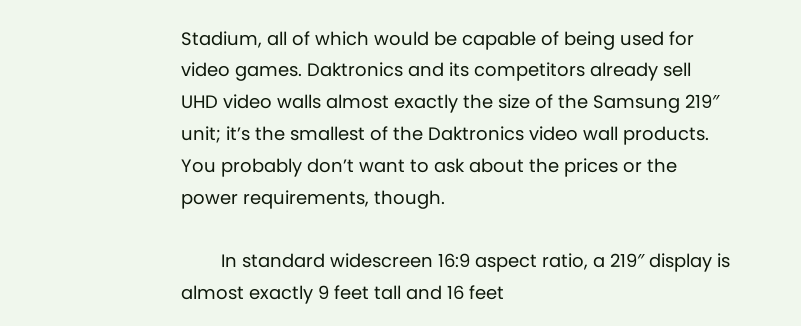Stadium, all of which would be capable of being used for video games. Daktronics and its competitors already sell UHD video walls almost exactly the size of the Samsung 219″ unit; it’s the smallest of the Daktronics video wall products. You probably don’t want to ask about the prices or the power requirements, though.

        In standard widescreen 16:9 aspect ratio, a 219″ display is almost exactly 9 feet tall and 16 feet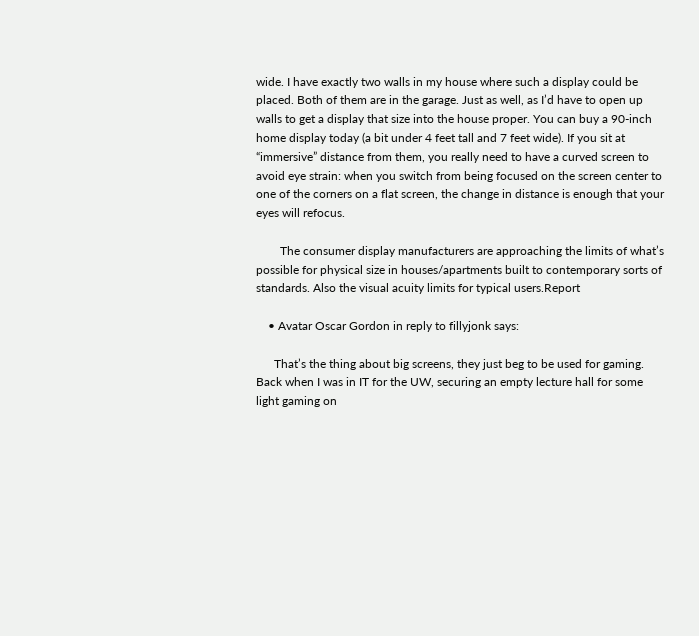wide. I have exactly two walls in my house where such a display could be placed. Both of them are in the garage. Just as well, as I’d have to open up walls to get a display that size into the house proper. You can buy a 90-inch home display today (a bit under 4 feet tall and 7 feet wide). If you sit at “immersive” distance from them, you really need to have a curved screen to avoid eye strain: when you switch from being focused on the screen center to one of the corners on a flat screen, the change in distance is enough that your eyes will refocus.

        The consumer display manufacturers are approaching the limits of what’s possible for physical size in houses/apartments built to contemporary sorts of standards. Also the visual acuity limits for typical users.Report

    • Avatar Oscar Gordon in reply to fillyjonk says:

      That’s the thing about big screens, they just beg to be used for gaming. Back when I was in IT for the UW, securing an empty lecture hall for some light gaming on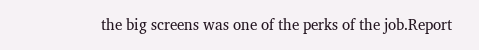the big screens was one of the perks of the job.Report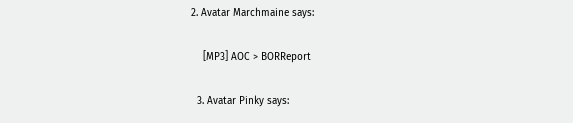2. Avatar Marchmaine says:

    [MP3] AOC > BORReport

  3. Avatar Pinky says: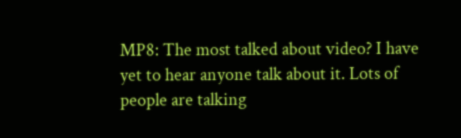MP8: The most talked about video? I have yet to hear anyone talk about it. Lots of people are talking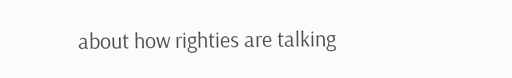about how righties are talking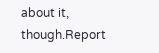about it, though.Report